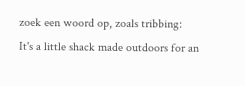zoek een woord op, zoals tribbing:
It's a little shack made outdoors for an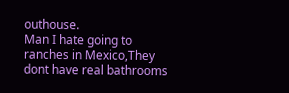outhouse.
Man I hate going to ranches in Mexico,They dont have real bathrooms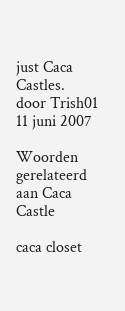just Caca Castles.
door Trish01 11 juni 2007

Woorden gerelateerd aan Caca Castle

caca closet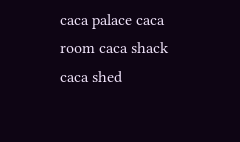caca palace caca room caca shack caca shed